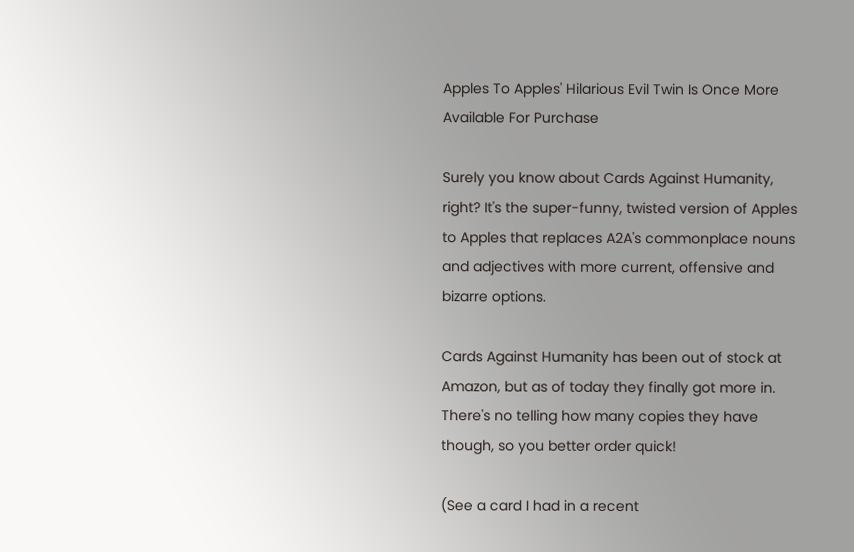Apples To Apples' Hilarious Evil Twin Is Once More Available For Purchase

Surely you know about Cards Against Humanity, right? It's the super-funny, twisted version of Apples to Apples that replaces A2A's commonplace nouns and adjectives with more current, offensive and bizarre options.

Cards Against Humanity has been out of stock at Amazon, but as of today they finally got more in. There's no telling how many copies they have though, so you better order quick!

(See a card I had in a recent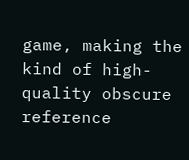game, making the kind of high-quality obscure reference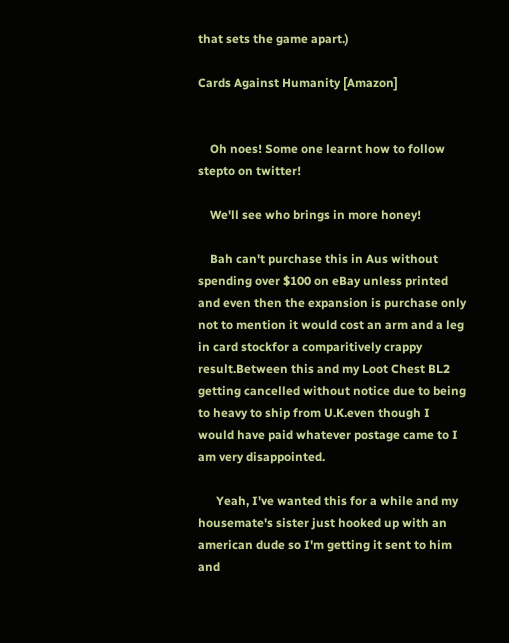that sets the game apart.)

Cards Against Humanity [Amazon]


    Oh noes! Some one learnt how to follow stepto on twitter!

    We'll see who brings in more honey!

    Bah can't purchase this in Aus without spending over $100 on eBay unless printed and even then the expansion is purchase only not to mention it would cost an arm and a leg in card stockfor a comparitively crappy result.Between this and my Loot Chest BL2 getting cancelled without notice due to being to heavy to ship from U.K.even though I would have paid whatever postage came to I am very disappointed.

      Yeah, I've wanted this for a while and my housemate's sister just hooked up with an american dude so I'm getting it sent to him and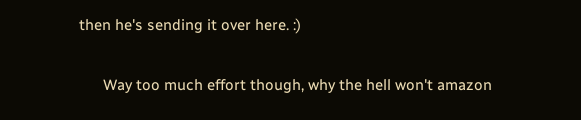then he's sending it over here. :)

      Way too much effort though, why the hell won't amazon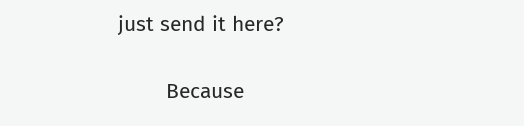just send it here?

        Because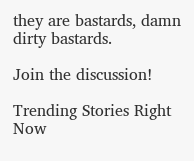they are bastards, damn dirty bastards.

Join the discussion!

Trending Stories Right Now